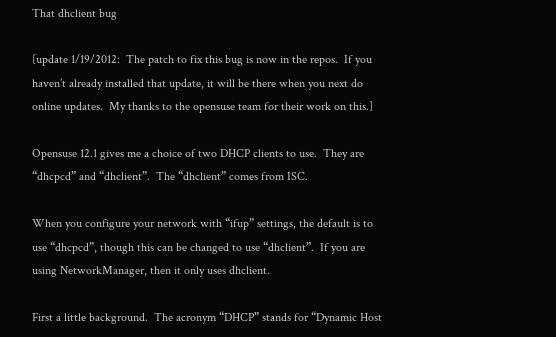That dhclient bug

[update 1/19/2012:  The patch to fix this bug is now in the repos.  If you haven’t already installed that update, it will be there when you next do online updates.  My thanks to the opensuse team for their work on this.]

Opensuse 12.1 gives me a choice of two DHCP clients to use.  They are “dhcpcd” and “dhclient”.  The “dhclient” comes from ISC.

When you configure your network with “ifup” settings, the default is to use “dhcpcd”, though this can be changed to use “dhclient”.  If you are using NetworkManager, then it only uses dhclient.

First a little background.  The acronym “DHCP” stands for “Dynamic Host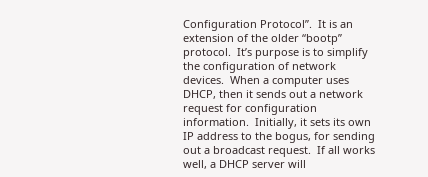Configuration Protocol”.  It is an extension of the older “bootp” protocol.  It’s purpose is to simplify the configuration of network devices.  When a computer uses DHCP, then it sends out a network request for configuration information.  Initially, it sets its own IP address to the bogus, for sending out a broadcast request.  If all works well, a DHCP server will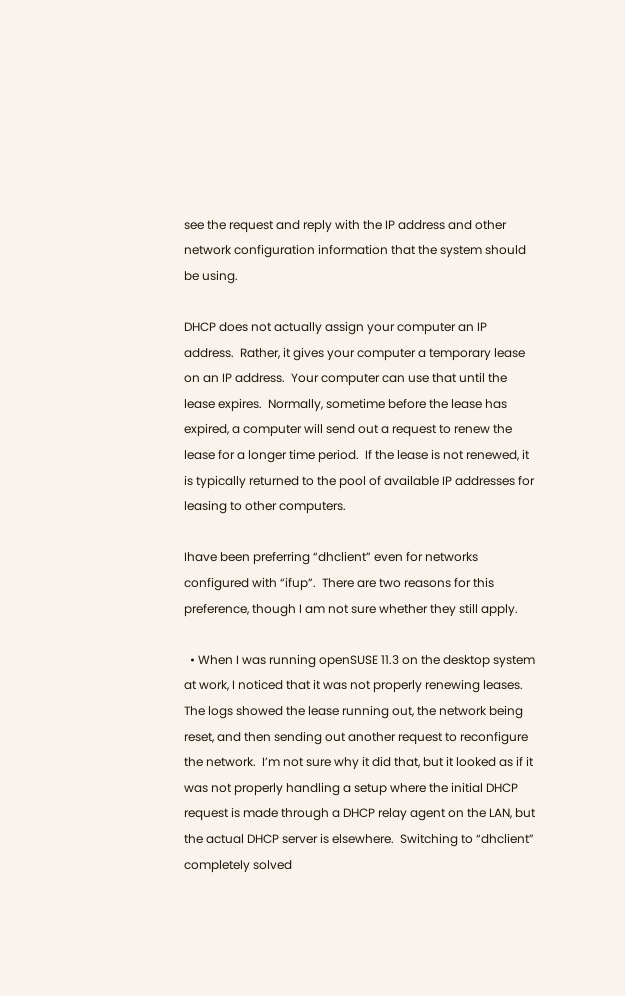see the request and reply with the IP address and other network configuration information that the system should be using.

DHCP does not actually assign your computer an IP address.  Rather, it gives your computer a temporary lease on an IP address.  Your computer can use that until the lease expires.  Normally, sometime before the lease has expired, a computer will send out a request to renew the lease for a longer time period.  If the lease is not renewed, it is typically returned to the pool of available IP addresses for leasing to other computers.

Ihave been preferring “dhclient” even for networks configured with “ifup”.  There are two reasons for this preference, though I am not sure whether they still apply.

  • When I was running openSUSE 11.3 on the desktop system at work, I noticed that it was not properly renewing leases.  The logs showed the lease running out, the network being reset, and then sending out another request to reconfigure the network.  I’m not sure why it did that, but it looked as if it was not properly handling a setup where the initial DHCP request is made through a DHCP relay agent on the LAN, but the actual DHCP server is elsewhere.  Switching to “dhclient” completely solved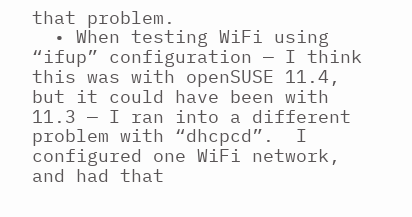that problem.
  • When testing WiFi using “ifup” configuration — I think this was with openSUSE 11.4, but it could have been with 11.3 — I ran into a different problem with “dhcpcd”.  I configured one WiFi network, and had that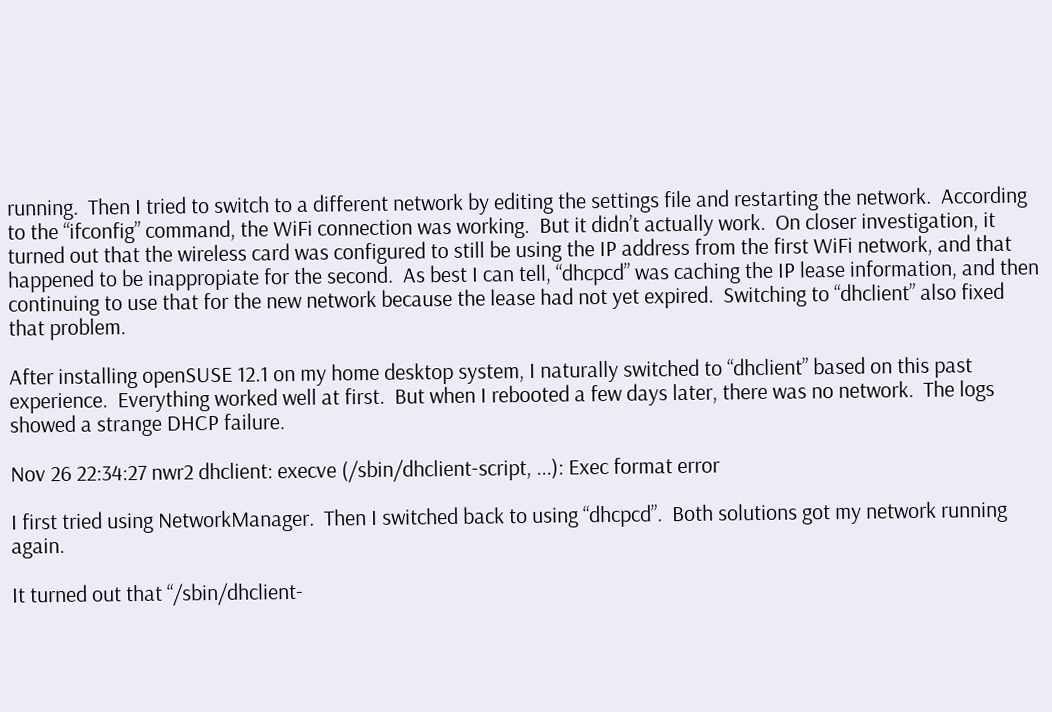running.  Then I tried to switch to a different network by editing the settings file and restarting the network.  According to the “ifconfig” command, the WiFi connection was working.  But it didn’t actually work.  On closer investigation, it turned out that the wireless card was configured to still be using the IP address from the first WiFi network, and that happened to be inappropiate for the second.  As best I can tell, “dhcpcd” was caching the IP lease information, and then continuing to use that for the new network because the lease had not yet expired.  Switching to “dhclient” also fixed that problem.

After installing openSUSE 12.1 on my home desktop system, I naturally switched to “dhclient” based on this past experience.  Everything worked well at first.  But when I rebooted a few days later, there was no network.  The logs showed a strange DHCP failure.

Nov 26 22:34:27 nwr2 dhclient: execve (/sbin/dhclient-script, ...): Exec format error

I first tried using NetworkManager.  Then I switched back to using “dhcpcd”.  Both solutions got my network running again.

It turned out that “/sbin/dhclient-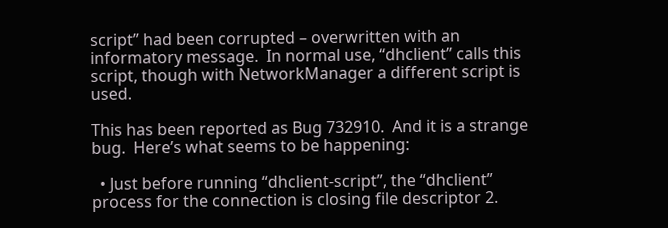script” had been corrupted – overwritten with an informatory message.  In normal use, “dhclient” calls this script, though with NetworkManager a different script is used.

This has been reported as Bug 732910.  And it is a strange bug.  Here’s what seems to be happening:

  • Just before running “dhclient-script”, the “dhclient” process for the connection is closing file descriptor 2.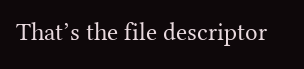That’s the file descriptor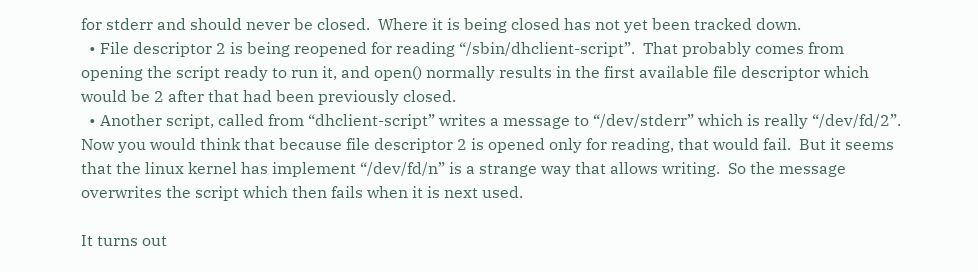for stderr and should never be closed.  Where it is being closed has not yet been tracked down.
  • File descriptor 2 is being reopened for reading “/sbin/dhclient-script”.  That probably comes from opening the script ready to run it, and open() normally results in the first available file descriptor which would be 2 after that had been previously closed.
  • Another script, called from “dhclient-script” writes a message to “/dev/stderr” which is really “/dev/fd/2”.  Now you would think that because file descriptor 2 is opened only for reading, that would fail.  But it seems that the linux kernel has implement “/dev/fd/n” is a strange way that allows writing.  So the message overwrites the script which then fails when it is next used.

It turns out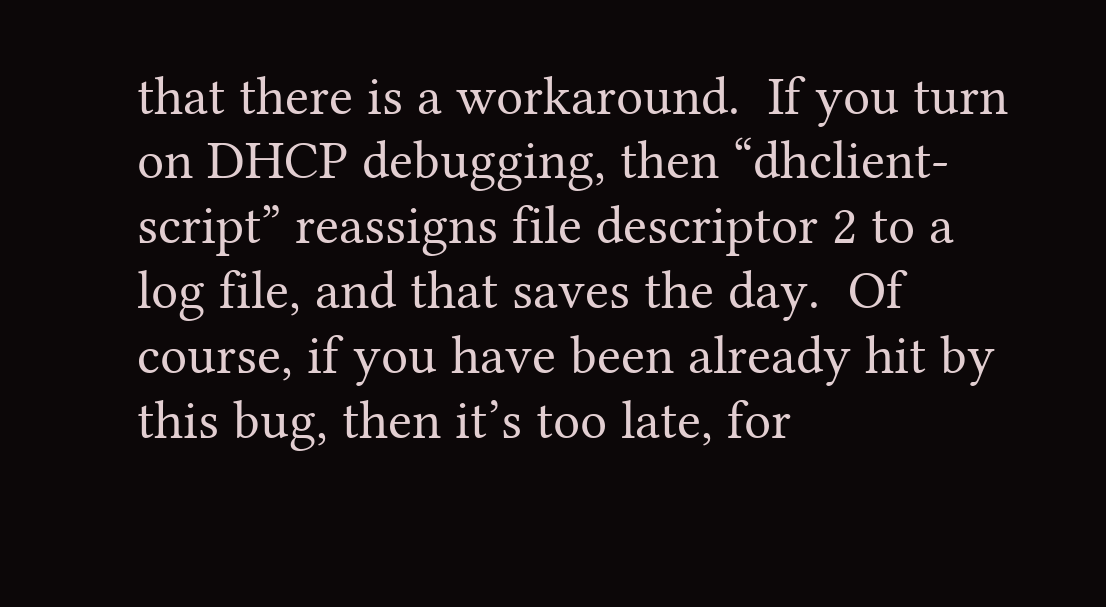that there is a workaround.  If you turn on DHCP debugging, then “dhclient-script” reassigns file descriptor 2 to a log file, and that saves the day.  Of course, if you have been already hit by this bug, then it’s too late, for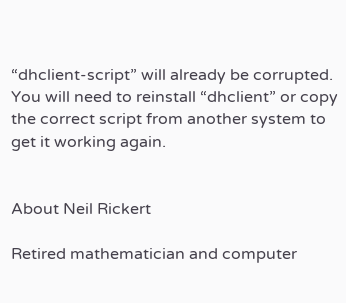“dhclient-script” will already be corrupted.  You will need to reinstall “dhclient” or copy the correct script from another system to get it working again.


About Neil Rickert

Retired mathematician and computer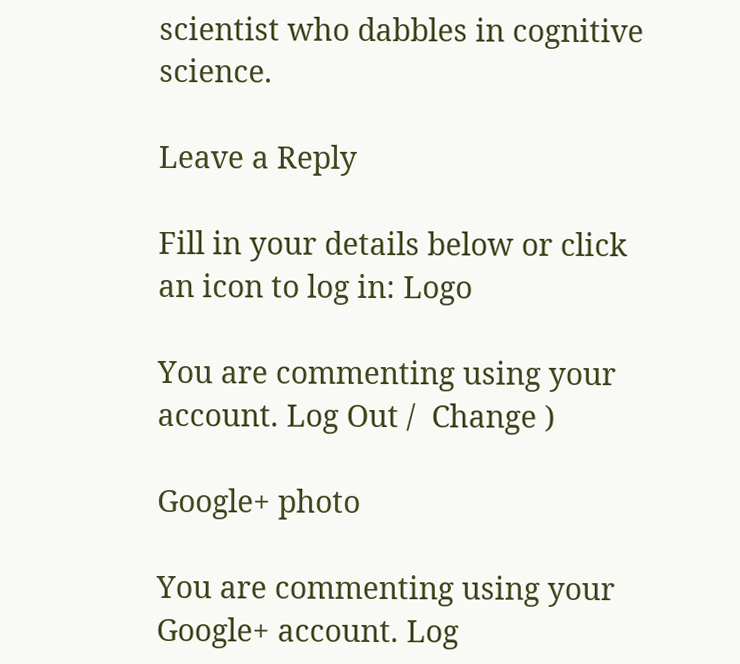scientist who dabbles in cognitive science.

Leave a Reply

Fill in your details below or click an icon to log in: Logo

You are commenting using your account. Log Out /  Change )

Google+ photo

You are commenting using your Google+ account. Log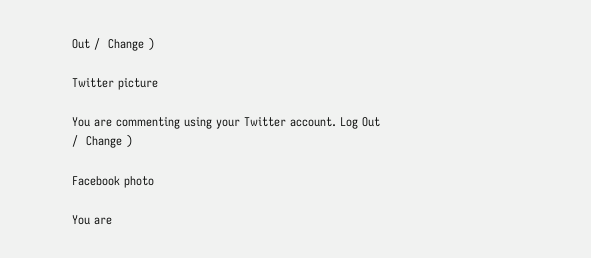Out /  Change )

Twitter picture

You are commenting using your Twitter account. Log Out /  Change )

Facebook photo

You are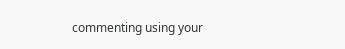commenting using your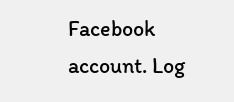Facebook account. Log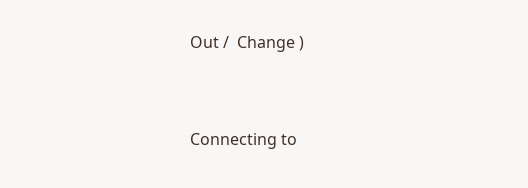Out /  Change )


Connecting to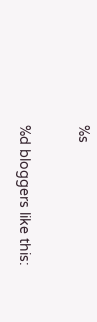%s

%d bloggers like this: